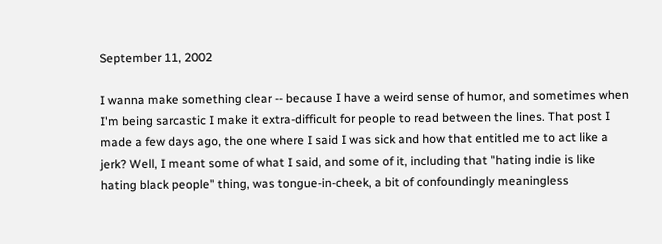September 11, 2002

I wanna make something clear -- because I have a weird sense of humor, and sometimes when I'm being sarcastic I make it extra-difficult for people to read between the lines. That post I made a few days ago, the one where I said I was sick and how that entitled me to act like a jerk? Well, I meant some of what I said, and some of it, including that "hating indie is like hating black people" thing, was tongue-in-cheek, a bit of confoundingly meaningless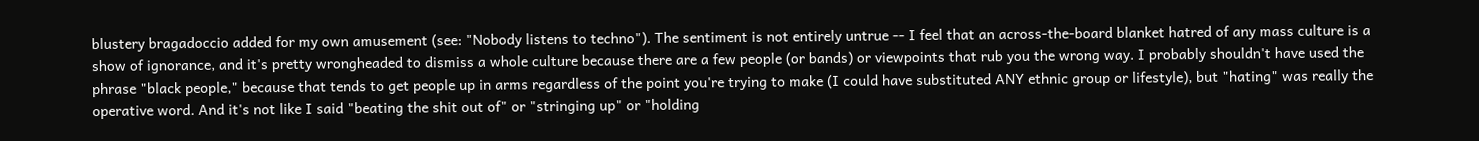blustery bragadoccio added for my own amusement (see: "Nobody listens to techno"). The sentiment is not entirely untrue -- I feel that an across-the-board blanket hatred of any mass culture is a show of ignorance, and it's pretty wrongheaded to dismiss a whole culture because there are a few people (or bands) or viewpoints that rub you the wrong way. I probably shouldn't have used the phrase "black people," because that tends to get people up in arms regardless of the point you're trying to make (I could have substituted ANY ethnic group or lifestyle), but "hating" was really the operative word. And it's not like I said "beating the shit out of" or "stringing up" or "holding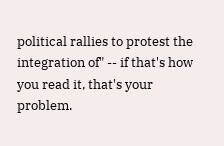political rallies to protest the integration of" -- if that's how you read it, that's your problem.